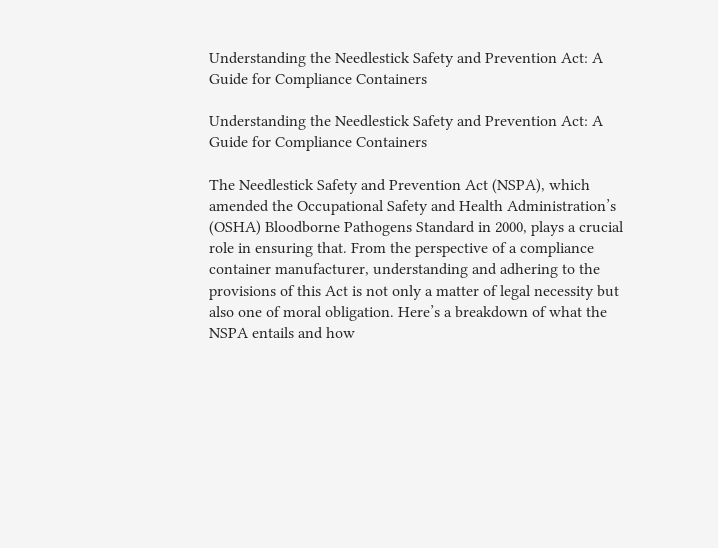Understanding the Needlestick Safety and Prevention Act: A Guide for Compliance Containers

Understanding the Needlestick Safety and Prevention Act: A Guide for Compliance Containers

The Needlestick Safety and Prevention Act (NSPA), which amended the Occupational Safety and Health Administration’s (OSHA) Bloodborne Pathogens Standard in 2000, plays a crucial role in ensuring that. From the perspective of a compliance container manufacturer, understanding and adhering to the provisions of this Act is not only a matter of legal necessity but also one of moral obligation. Here’s a breakdown of what the NSPA entails and how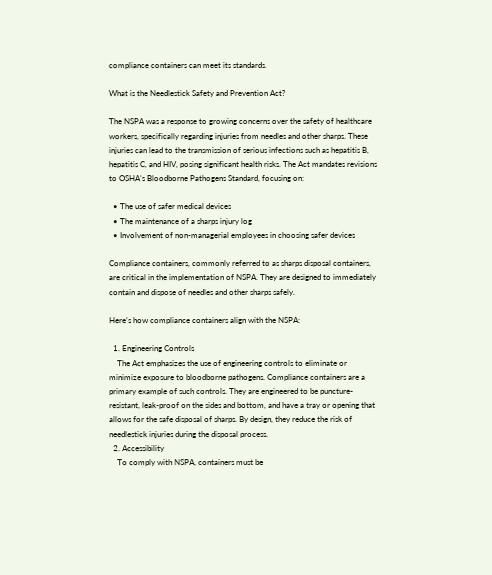compliance containers can meet its standards.

What is the Needlestick Safety and Prevention Act?

The NSPA was a response to growing concerns over the safety of healthcare workers, specifically regarding injuries from needles and other sharps. These injuries can lead to the transmission of serious infections such as hepatitis B, hepatitis C, and HIV, posing significant health risks. The Act mandates revisions to OSHA’s Bloodborne Pathogens Standard, focusing on:

  • The use of safer medical devices
  • The maintenance of a sharps injury log
  • Involvement of non-managerial employees in choosing safer devices

Compliance containers, commonly referred to as sharps disposal containers, are critical in the implementation of NSPA. They are designed to immediately contain and dispose of needles and other sharps safely.

Here’s how compliance containers align with the NSPA:

  1. Engineering Controls
    The Act emphasizes the use of engineering controls to eliminate or minimize exposure to bloodborne pathogens. Compliance containers are a primary example of such controls. They are engineered to be puncture-resistant, leak-proof on the sides and bottom, and have a tray or opening that allows for the safe disposal of sharps. By design, they reduce the risk of needlestick injuries during the disposal process.
  2. Accessibility
    To comply with NSPA, containers must be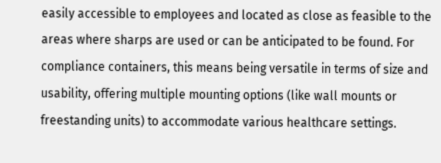easily accessible to employees and located as close as feasible to the areas where sharps are used or can be anticipated to be found. For compliance containers, this means being versatile in terms of size and usability, offering multiple mounting options (like wall mounts or freestanding units) to accommodate various healthcare settings.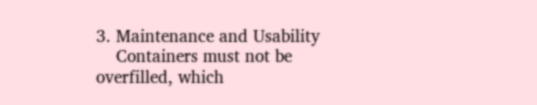3. Maintenance and Usability
    Containers must not be overfilled, which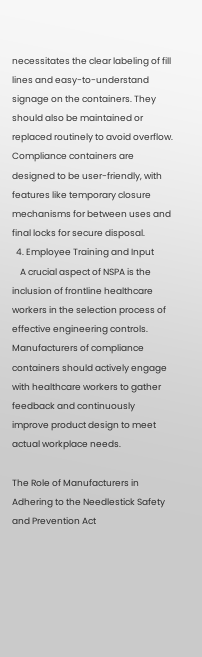necessitates the clear labeling of fill lines and easy-to-understand signage on the containers. They should also be maintained or replaced routinely to avoid overflow. Compliance containers are designed to be user-friendly, with features like temporary closure mechanisms for between uses and final locks for secure disposal.
  4. Employee Training and Input
    A crucial aspect of NSPA is the inclusion of frontline healthcare workers in the selection process of effective engineering controls. Manufacturers of compliance containers should actively engage with healthcare workers to gather feedback and continuously improve product design to meet actual workplace needs.

The Role of Manufacturers in Adhering to the Needlestick Safety and Prevention Act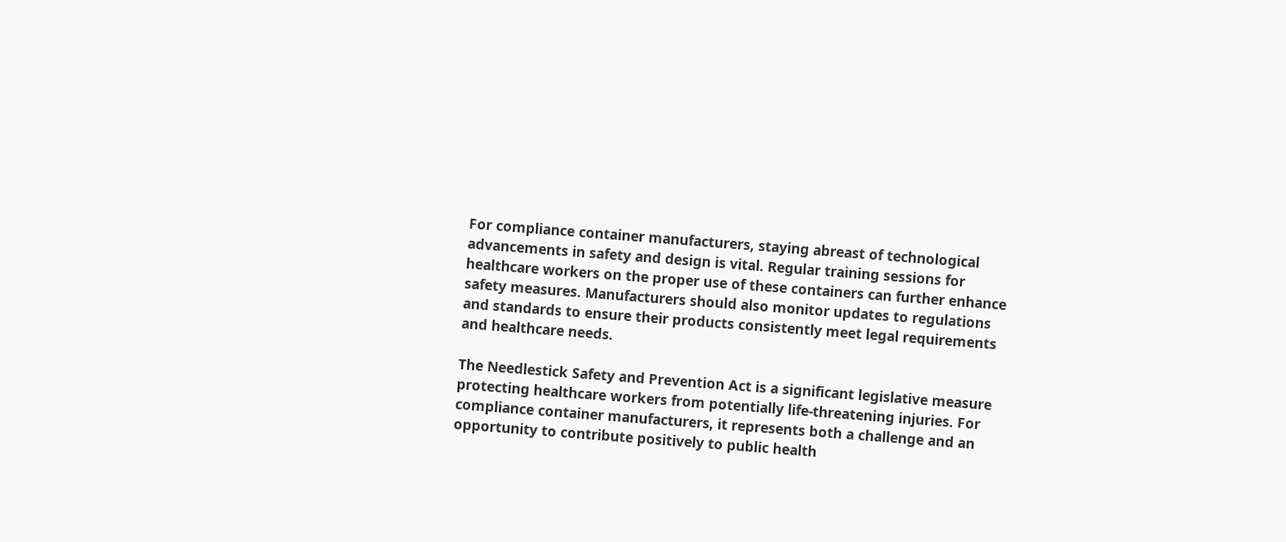For compliance container manufacturers, staying abreast of technological advancements in safety and design is vital. Regular training sessions for healthcare workers on the proper use of these containers can further enhance safety measures. Manufacturers should also monitor updates to regulations and standards to ensure their products consistently meet legal requirements and healthcare needs.

The Needlestick Safety and Prevention Act is a significant legislative measure protecting healthcare workers from potentially life-threatening injuries. For compliance container manufacturers, it represents both a challenge and an opportunity to contribute positively to public health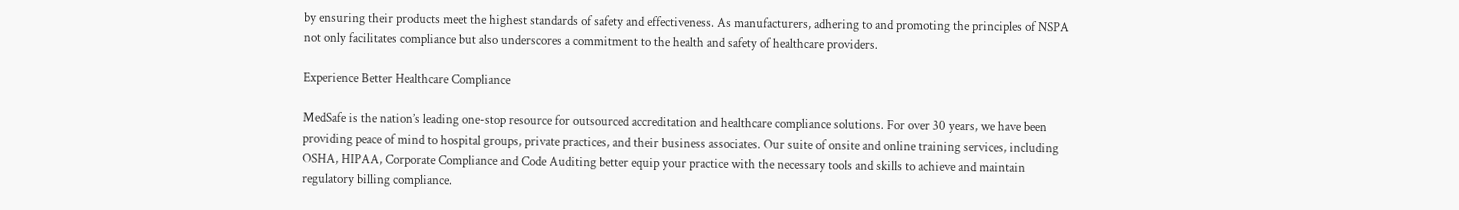by ensuring their products meet the highest standards of safety and effectiveness. As manufacturers, adhering to and promoting the principles of NSPA not only facilitates compliance but also underscores a commitment to the health and safety of healthcare providers.

Experience Better Healthcare Compliance

MedSafe is the nation’s leading one-stop resource for outsourced accreditation and healthcare compliance solutions. For over 30 years, we have been providing peace of mind to hospital groups, private practices, and their business associates. Our suite of onsite and online training services, including OSHA, HIPAA, Corporate Compliance and Code Auditing better equip your practice with the necessary tools and skills to achieve and maintain regulatory billing compliance.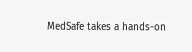MedSafe takes a hands-on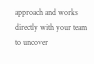approach and works directly with your team to uncover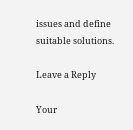issues and define suitable solutions.

Leave a Reply

Your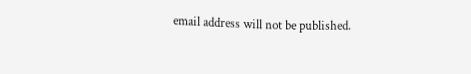email address will not be published.